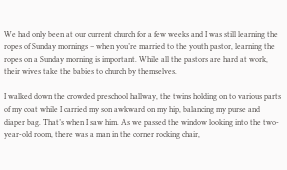We had only been at our current church for a few weeks and I was still learning the ropes of Sunday mornings – when you’re married to the youth pastor, learning the ropes on a Sunday morning is important. While all the pastors are hard at work, their wives take the babies to church by themselves.

I walked down the crowded preschool hallway, the twins holding on to various parts of my coat while I carried my son awkward on my hip, balancing my purse and diaper bag. That’s when I saw him. As we passed the window looking into the two-year-old room, there was a man in the corner rocking chair,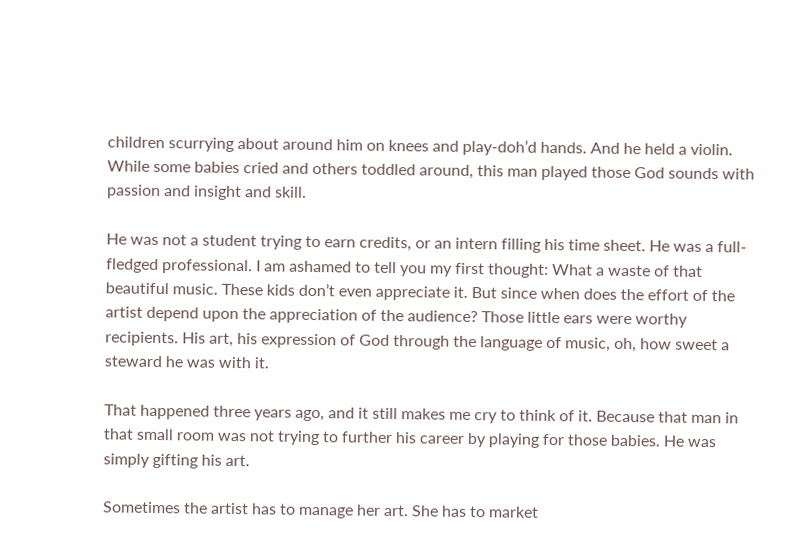children scurrying about around him on knees and play-doh’d hands. And he held a violin. While some babies cried and others toddled around, this man played those God sounds with passion and insight and skill.

He was not a student trying to earn credits, or an intern filling his time sheet. He was a full-fledged professional. I am ashamed to tell you my first thought: What a waste of that beautiful music. These kids don’t even appreciate it. But since when does the effort of the artist depend upon the appreciation of the audience? Those little ears were worthy recipients. His art, his expression of God through the language of music, oh, how sweet a steward he was with it.

That happened three years ago, and it still makes me cry to think of it. Because that man in that small room was not trying to further his career by playing for those babies. He was simply gifting his art.

Sometimes the artist has to manage her art. She has to market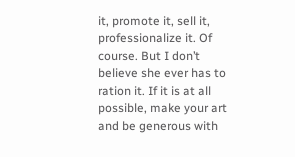it, promote it, sell it, professionalize it. Of course. But I don’t believe she ever has to ration it. If it is at all possible, make your art and be generous with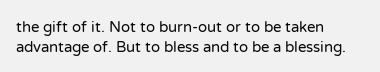the gift of it. Not to burn-out or to be taken advantage of. But to bless and to be a blessing.